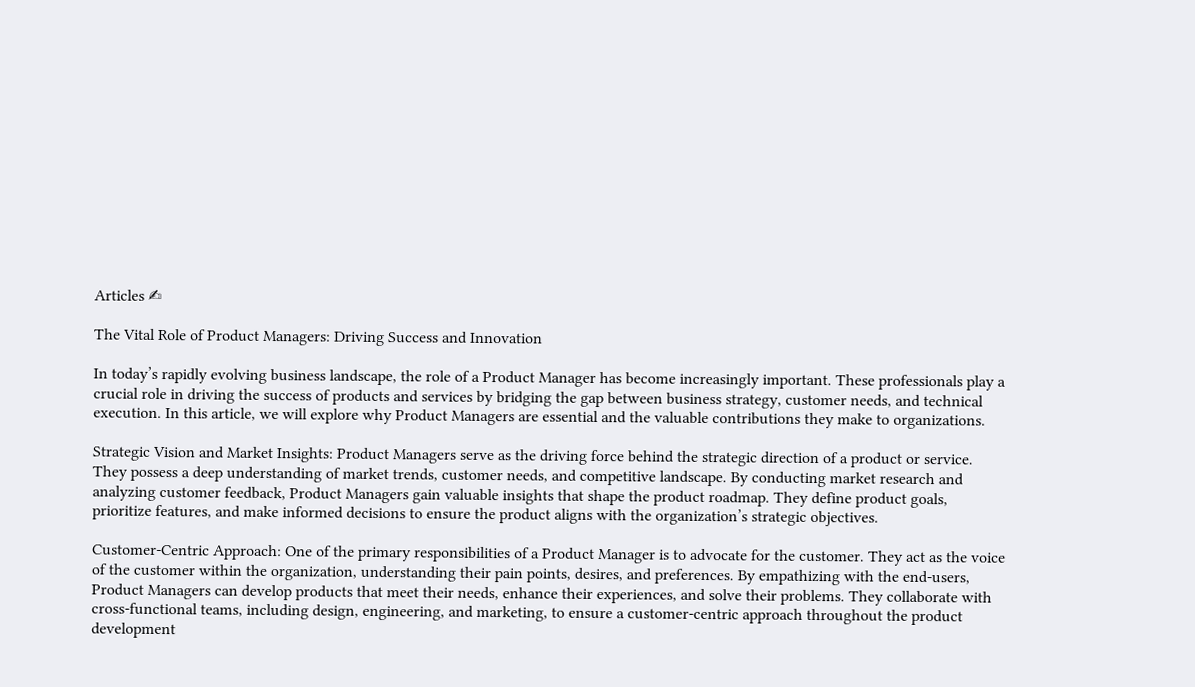Articles ✍

The Vital Role of Product Managers: Driving Success and Innovation

In today’s rapidly evolving business landscape, the role of a Product Manager has become increasingly important. These professionals play a crucial role in driving the success of products and services by bridging the gap between business strategy, customer needs, and technical execution. In this article, we will explore why Product Managers are essential and the valuable contributions they make to organizations.

Strategic Vision and Market Insights: Product Managers serve as the driving force behind the strategic direction of a product or service. They possess a deep understanding of market trends, customer needs, and competitive landscape. By conducting market research and analyzing customer feedback, Product Managers gain valuable insights that shape the product roadmap. They define product goals, prioritize features, and make informed decisions to ensure the product aligns with the organization’s strategic objectives.

Customer-Centric Approach: One of the primary responsibilities of a Product Manager is to advocate for the customer. They act as the voice of the customer within the organization, understanding their pain points, desires, and preferences. By empathizing with the end-users, Product Managers can develop products that meet their needs, enhance their experiences, and solve their problems. They collaborate with cross-functional teams, including design, engineering, and marketing, to ensure a customer-centric approach throughout the product development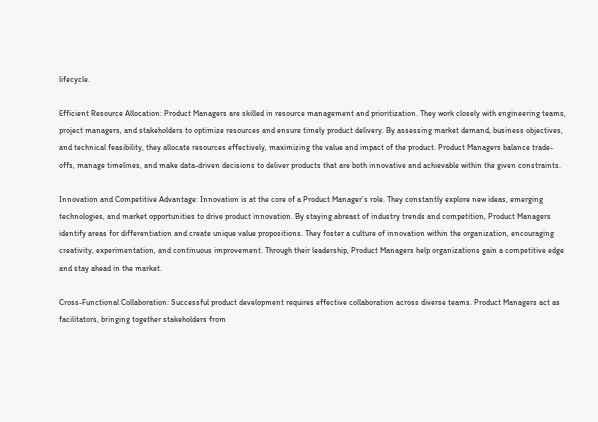lifecycle.

Efficient Resource Allocation: Product Managers are skilled in resource management and prioritization. They work closely with engineering teams, project managers, and stakeholders to optimize resources and ensure timely product delivery. By assessing market demand, business objectives, and technical feasibility, they allocate resources effectively, maximizing the value and impact of the product. Product Managers balance trade-offs, manage timelines, and make data-driven decisions to deliver products that are both innovative and achievable within the given constraints.

Innovation and Competitive Advantage: Innovation is at the core of a Product Manager’s role. They constantly explore new ideas, emerging technologies, and market opportunities to drive product innovation. By staying abreast of industry trends and competition, Product Managers identify areas for differentiation and create unique value propositions. They foster a culture of innovation within the organization, encouraging creativity, experimentation, and continuous improvement. Through their leadership, Product Managers help organizations gain a competitive edge and stay ahead in the market.

Cross-Functional Collaboration: Successful product development requires effective collaboration across diverse teams. Product Managers act as facilitators, bringing together stakeholders from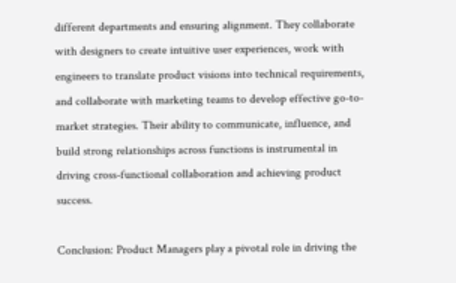different departments and ensuring alignment. They collaborate with designers to create intuitive user experiences, work with engineers to translate product visions into technical requirements, and collaborate with marketing teams to develop effective go-to-market strategies. Their ability to communicate, influence, and build strong relationships across functions is instrumental in driving cross-functional collaboration and achieving product success.

Conclusion: Product Managers play a pivotal role in driving the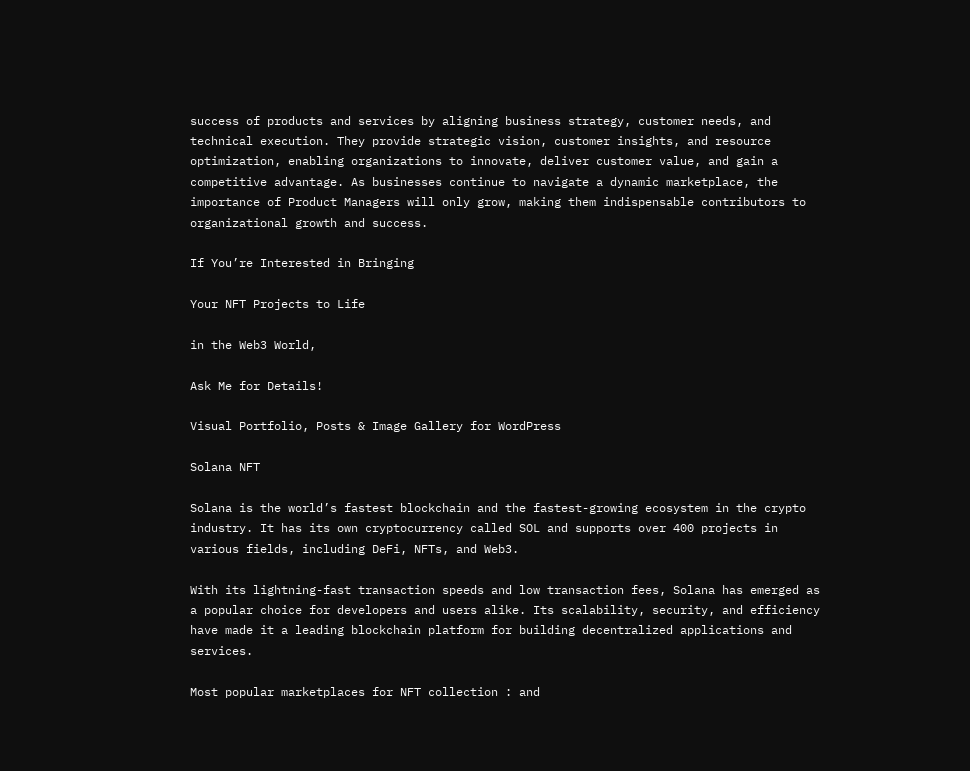success of products and services by aligning business strategy, customer needs, and technical execution. They provide strategic vision, customer insights, and resource optimization, enabling organizations to innovate, deliver customer value, and gain a competitive advantage. As businesses continue to navigate a dynamic marketplace, the importance of Product Managers will only grow, making them indispensable contributors to organizational growth and success.

If You’re Interested in Bringing

Your NFT Projects to Life

in the Web3 World,

Ask Me for Details!

Visual Portfolio, Posts & Image Gallery for WordPress

Solana NFT

Solana is the world’s fastest blockchain and the fastest-growing ecosystem in the crypto industry. It has its own cryptocurrency called SOL and supports over 400 projects in various fields, including DeFi, NFTs, and Web3.

With its lightning-fast transaction speeds and low transaction fees, Solana has emerged as a popular choice for developers and users alike. Its scalability, security, and efficiency have made it a leading blockchain platform for building decentralized applications and services.

Most popular marketplaces for NFT collection : and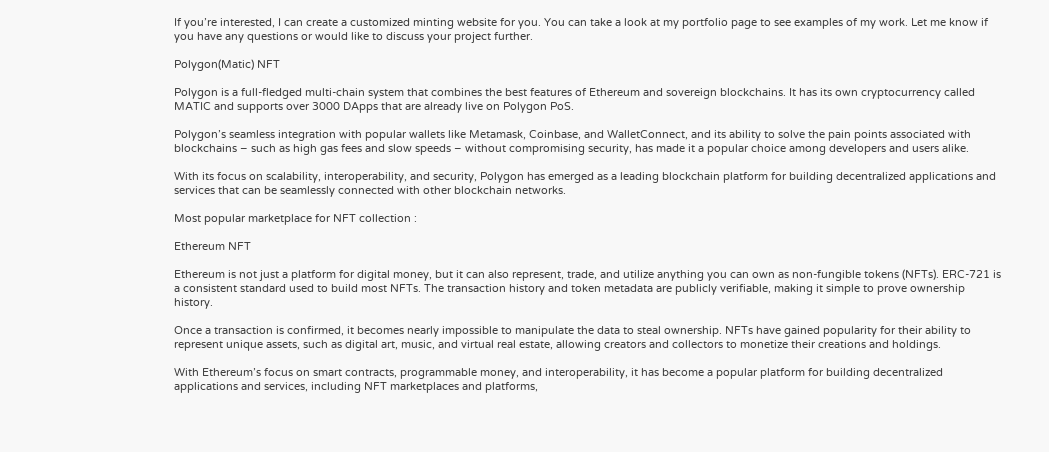If you’re interested, I can create a customized minting website for you. You can take a look at my portfolio page to see examples of my work. Let me know if you have any questions or would like to discuss your project further.

Polygon(Matic) NFT

Polygon is a full-fledged multi-chain system that combines the best features of Ethereum and sovereign blockchains. It has its own cryptocurrency called MATIC and supports over 3000 DApps that are already live on Polygon PoS.

Polygon’s seamless integration with popular wallets like Metamask, Coinbase, and WalletConnect, and its ability to solve the pain points associated with blockchains – such as high gas fees and slow speeds – without compromising security, has made it a popular choice among developers and users alike.

With its focus on scalability, interoperability, and security, Polygon has emerged as a leading blockchain platform for building decentralized applications and services that can be seamlessly connected with other blockchain networks.

Most popular marketplace for NFT collection :

Ethereum NFT

Ethereum is not just a platform for digital money, but it can also represent, trade, and utilize anything you can own as non-fungible tokens (NFTs). ERC-721 is a consistent standard used to build most NFTs. The transaction history and token metadata are publicly verifiable, making it simple to prove ownership history.

Once a transaction is confirmed, it becomes nearly impossible to manipulate the data to steal ownership. NFTs have gained popularity for their ability to represent unique assets, such as digital art, music, and virtual real estate, allowing creators and collectors to monetize their creations and holdings.

With Ethereum’s focus on smart contracts, programmable money, and interoperability, it has become a popular platform for building decentralized applications and services, including NFT marketplaces and platforms,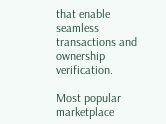that enable seamless transactions and ownership verification.

Most popular marketplace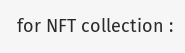for NFT collection :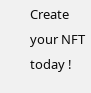Create your NFT today !